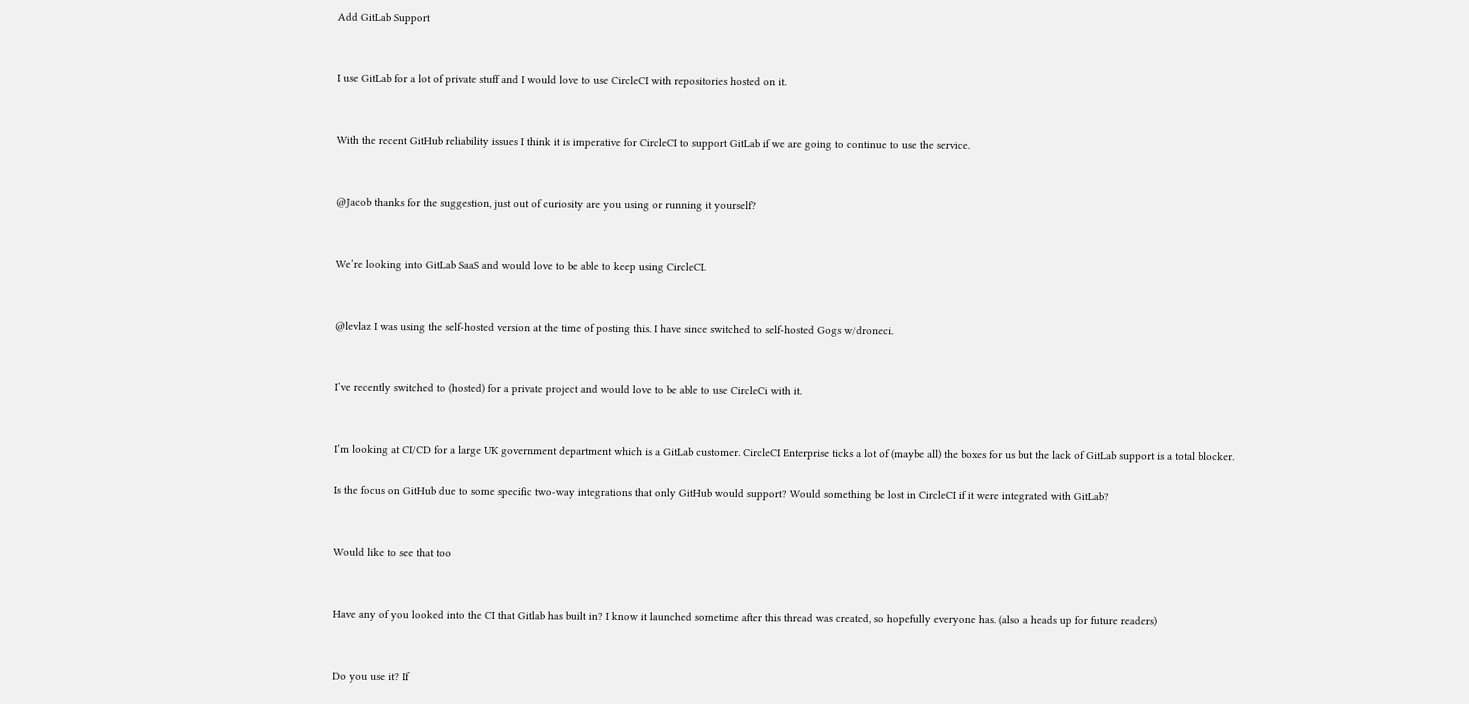Add GitLab Support


I use GitLab for a lot of private stuff and I would love to use CircleCI with repositories hosted on it.


With the recent GitHub reliability issues I think it is imperative for CircleCI to support GitLab if we are going to continue to use the service.


@Jacob thanks for the suggestion, just out of curiosity are you using or running it yourself?


We’re looking into GitLab SaaS and would love to be able to keep using CircleCI.


@levlaz I was using the self-hosted version at the time of posting this. I have since switched to self-hosted Gogs w/droneci.


I’ve recently switched to (hosted) for a private project and would love to be able to use CircleCi with it.


I’m looking at CI/CD for a large UK government department which is a GitLab customer. CircleCI Enterprise ticks a lot of (maybe all) the boxes for us but the lack of GitLab support is a total blocker.

Is the focus on GitHub due to some specific two-way integrations that only GitHub would support? Would something be lost in CircleCI if it were integrated with GitLab?


Would like to see that too


Have any of you looked into the CI that Gitlab has built in? I know it launched sometime after this thread was created, so hopefully everyone has. (also a heads up for future readers)


Do you use it? If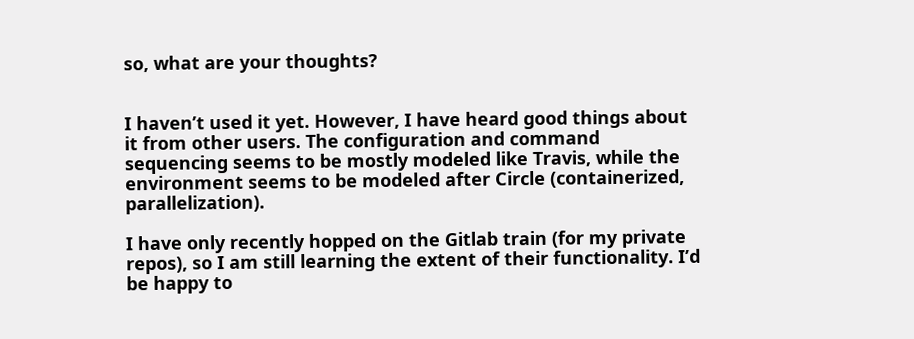so, what are your thoughts?


I haven’t used it yet. However, I have heard good things about it from other users. The configuration and command sequencing seems to be mostly modeled like Travis, while the environment seems to be modeled after Circle (containerized, parallelization).

I have only recently hopped on the Gitlab train (for my private repos), so I am still learning the extent of their functionality. I’d be happy to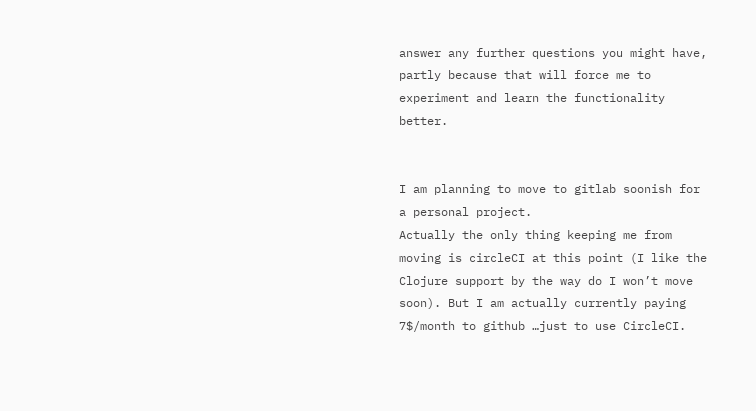answer any further questions you might have, partly because that will force me to experiment and learn the functionality better.


I am planning to move to gitlab soonish for a personal project.
Actually the only thing keeping me from moving is circleCI at this point (I like the Clojure support by the way do I won’t move soon). But I am actually currently paying 7$/month to github …just to use CircleCI.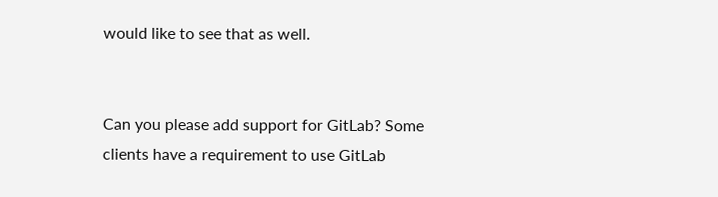would like to see that as well.


Can you please add support for GitLab? Some clients have a requirement to use GitLab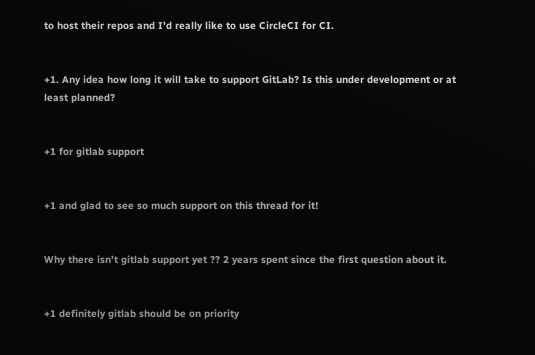to host their repos and I’d really like to use CircleCI for CI.


+1. Any idea how long it will take to support GitLab? Is this under development or at least planned?


+1 for gitlab support


+1 and glad to see so much support on this thread for it!


Why there isn’t gitlab support yet ?? 2 years spent since the first question about it.


+1 definitely gitlab should be on priority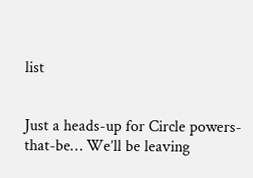list


Just a heads-up for Circle powers-that-be… We’ll be leaving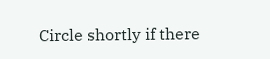Circle shortly if there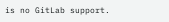is no GitLab support.